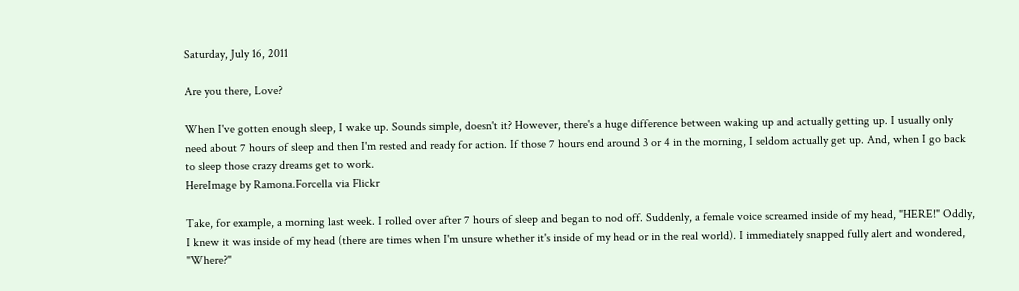Saturday, July 16, 2011

Are you there, Love?

When I've gotten enough sleep, I wake up. Sounds simple, doesn't it? However, there's a huge difference between waking up and actually getting up. I usually only need about 7 hours of sleep and then I'm rested and ready for action. If those 7 hours end around 3 or 4 in the morning, I seldom actually get up. And, when I go back to sleep those crazy dreams get to work.
HereImage by Ramona.Forcella via Flickr

Take, for example, a morning last week. I rolled over after 7 hours of sleep and began to nod off. Suddenly, a female voice screamed inside of my head, "HERE!" Oddly, I knew it was inside of my head (there are times when I'm unsure whether it's inside of my head or in the real world). I immediately snapped fully alert and wondered, "Where?"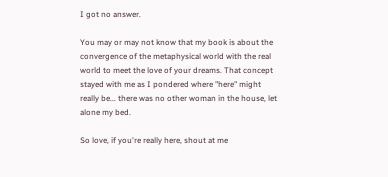I got no answer.

You may or may not know that my book is about the convergence of the metaphysical world with the real world to meet the love of your dreams. That concept stayed with me as I pondered where "here" might really be... there was no other woman in the house, let alone my bed.

So love, if you're really here, shout at me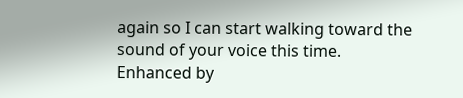again so I can start walking toward the sound of your voice this time.
Enhanced by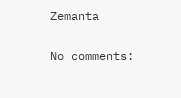Zemanta

No comments: